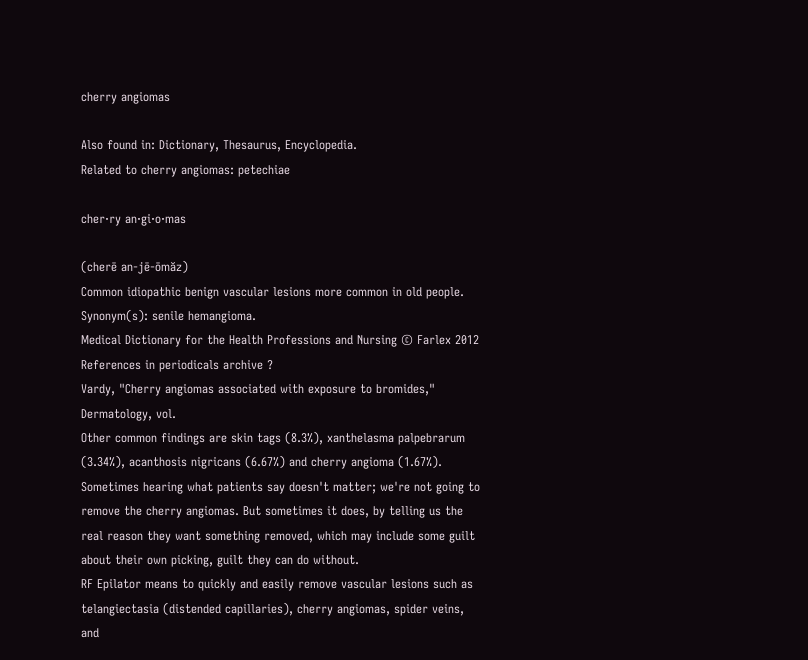cherry angiomas

Also found in: Dictionary, Thesaurus, Encyclopedia.
Related to cherry angiomas: petechiae

cher·ry an·gi·o·mas

(cherē an-jē-ōmăz)
Common idiopathic benign vascular lesions more common in old people.
Synonym(s): senile hemangioma.
Medical Dictionary for the Health Professions and Nursing © Farlex 2012
References in periodicals archive ?
Vardy, "Cherry angiomas associated with exposure to bromides," Dermatology, vol.
Other common findings are skin tags (8.3%), xanthelasma palpebrarum (3.34%), acanthosis nigricans (6.67%) and cherry angioma (1.67%).
Sometimes hearing what patients say doesn't matter; we're not going to remove the cherry angiomas. But sometimes it does, by telling us the real reason they want something removed, which may include some guilt about their own picking, guilt they can do without.
RF Epilator means to quickly and easily remove vascular lesions such as telangiectasia (distended capillaries), cherry angiomas, spider veins, and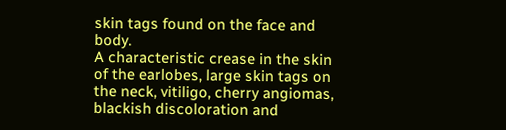skin tags found on the face and body.
A characteristic crease in the skin of the earlobes, large skin tags on the neck, vitiligo, cherry angiomas, blackish discoloration and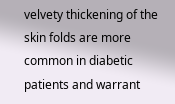velvety thickening of the skin folds are more common in diabetic patients and warrant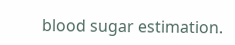blood sugar estimation.